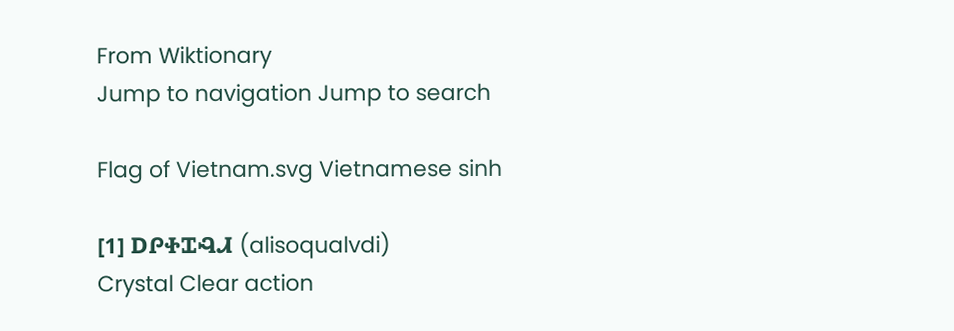From Wiktionary
Jump to navigation Jump to search

Flag of Vietnam.svg Vietnamese sinh

[1] ᎠᎵᏐᏆᎸᏗ (alisoqualvdi)
Crystal Clear action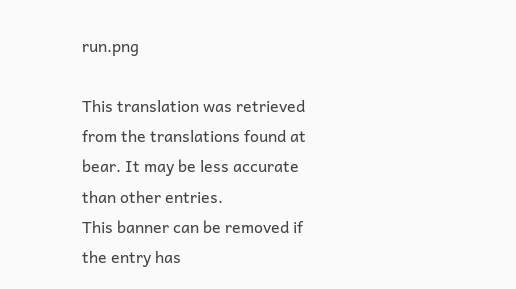run.png

This translation was retrieved from the translations found at bear. It may be less accurate than other entries.
This banner can be removed if the entry has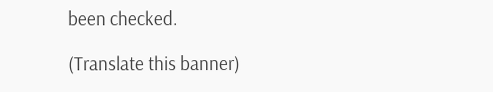been checked.

(Translate this banner)